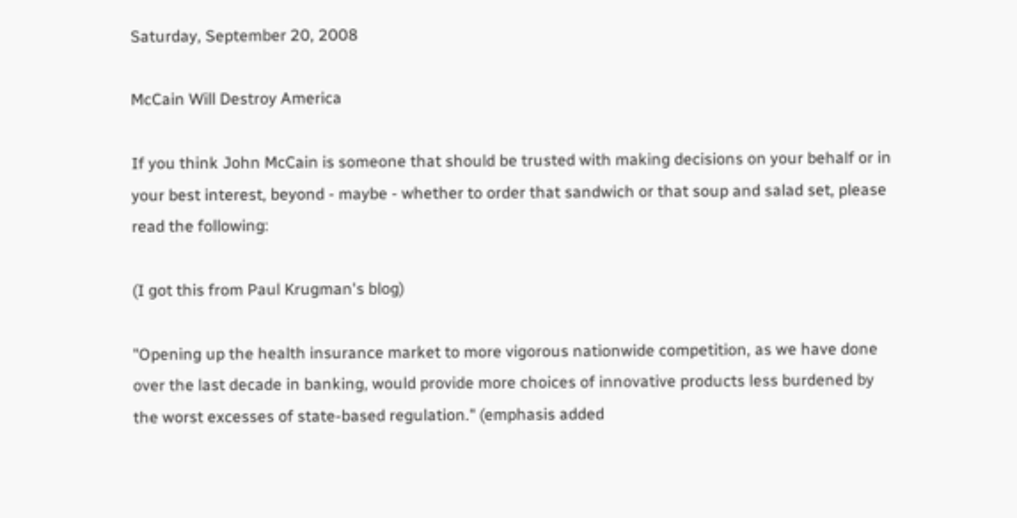Saturday, September 20, 2008

McCain Will Destroy America

If you think John McCain is someone that should be trusted with making decisions on your behalf or in your best interest, beyond - maybe - whether to order that sandwich or that soup and salad set, please read the following:

(I got this from Paul Krugman's blog)

"Opening up the health insurance market to more vigorous nationwide competition, as we have done over the last decade in banking, would provide more choices of innovative products less burdened by the worst excesses of state-based regulation." (emphasis added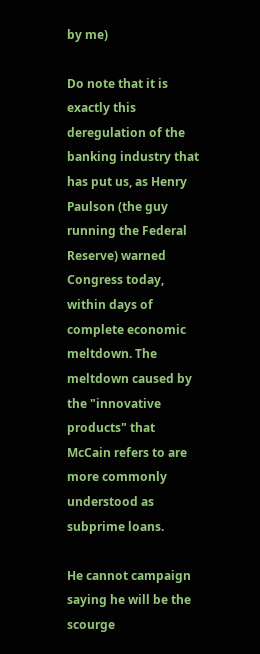by me)

Do note that it is exactly this deregulation of the banking industry that has put us, as Henry Paulson (the guy running the Federal Reserve) warned Congress today, within days of complete economic meltdown. The meltdown caused by the "innovative products" that McCain refers to are more commonly understood as subprime loans.

He cannot campaign saying he will be the scourge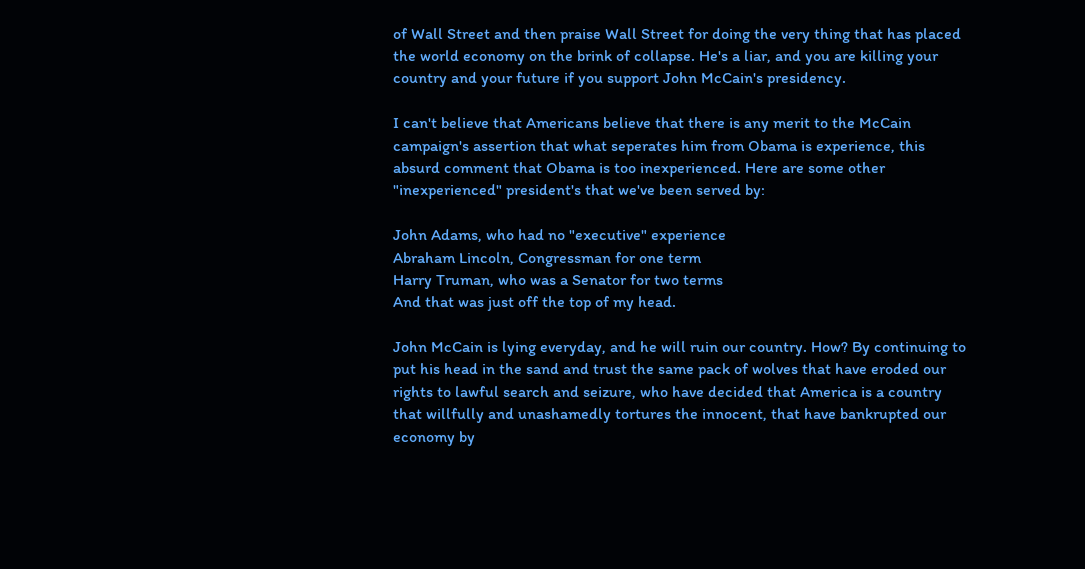of Wall Street and then praise Wall Street for doing the very thing that has placed the world economy on the brink of collapse. He's a liar, and you are killing your country and your future if you support John McCain's presidency.

I can't believe that Americans believe that there is any merit to the McCain campaign's assertion that what seperates him from Obama is experience, this absurd comment that Obama is too inexperienced. Here are some other "inexperienced" president's that we've been served by:

John Adams, who had no "executive" experience
Abraham Lincoln, Congressman for one term
Harry Truman, who was a Senator for two terms
And that was just off the top of my head.

John McCain is lying everyday, and he will ruin our country. How? By continuing to put his head in the sand and trust the same pack of wolves that have eroded our rights to lawful search and seizure, who have decided that America is a country that willfully and unashamedly tortures the innocent, that have bankrupted our economy by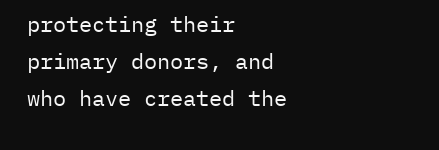protecting their primary donors, and who have created the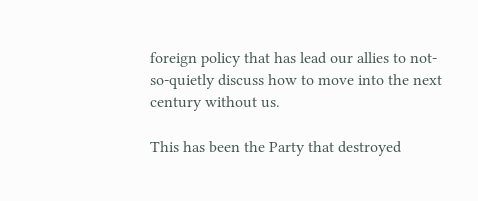foreign policy that has lead our allies to not-so-quietly discuss how to move into the next century without us.

This has been the Party that destroyed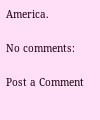America.

No comments:

Post a Comment